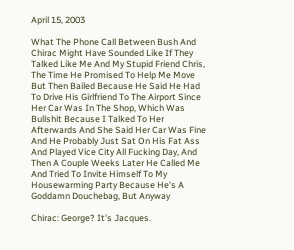April 15, 2003

What The Phone Call Between Bush And Chirac Might Have Sounded Like If They Talked Like Me And My Stupid Friend Chris, The Time He Promised To Help Me Move But Then Bailed Because He Said He Had To Drive His Girlfriend To The Airport Since Her Car Was In The Shop, Which Was Bullshit Because I Talked To Her Afterwards And She Said Her Car Was Fine And He Probably Just Sat On His Fat Ass And Played Vice City All Fucking Day, And Then A Couple Weeks Later He Called Me And Tried To Invite Himself To My Housewarming Party Because He's A Goddamn Douchebag, But Anyway

Chirac: George? It's Jacques.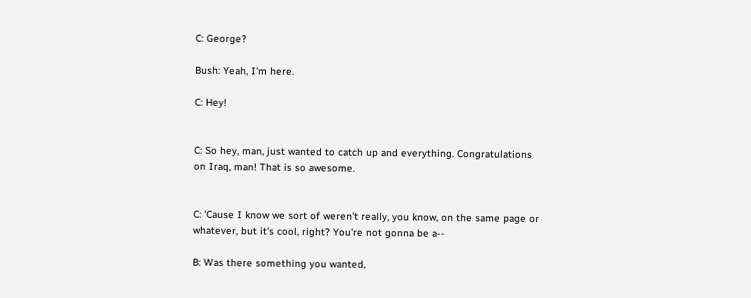C: George?

Bush: Yeah, I'm here.

C: Hey!


C: So hey, man, just wanted to catch up and everything. Congratulations on Iraq, man! That is so awesome.


C: 'Cause I know we sort of weren't really, you know, on the same page or whatever, but it's cool, right? You're not gonna be a--

B: Was there something you wanted,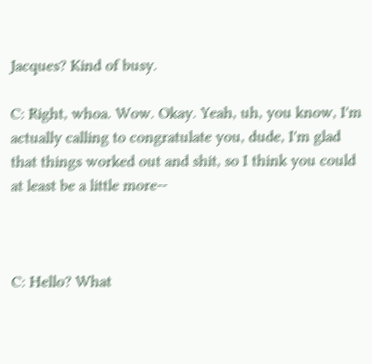Jacques? Kind of busy.

C: Right, whoa. Wow. Okay. Yeah, uh, you know, I'm actually calling to congratulate you, dude, I'm glad that things worked out and shit, so I think you could at least be a little more--



C: Hello? What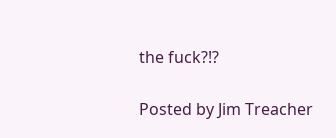the fuck?!?

Posted by Jim Treacher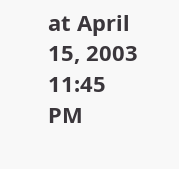at April 15, 2003 11:45 PM